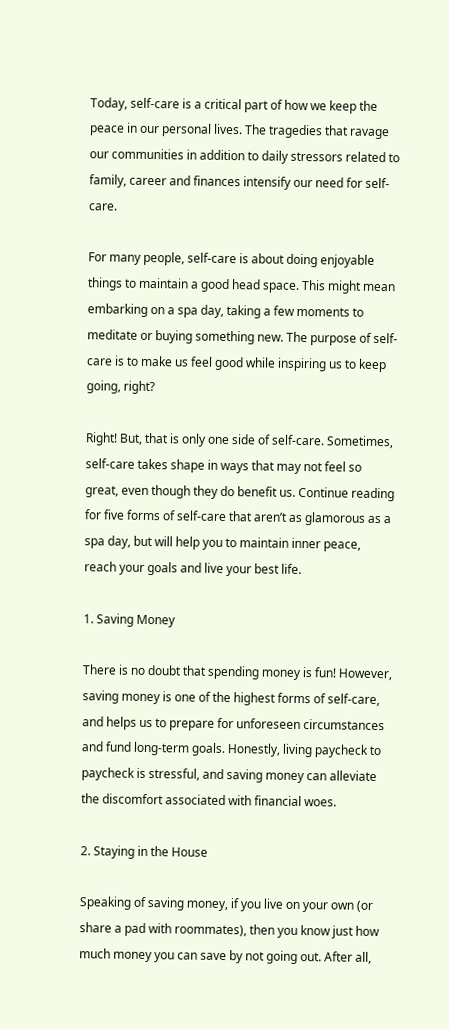Today, self-care is a critical part of how we keep the peace in our personal lives. The tragedies that ravage our communities in addition to daily stressors related to family, career and finances intensify our need for self-care.

For many people, self-care is about doing enjoyable things to maintain a good head space. This might mean embarking on a spa day, taking a few moments to meditate or buying something new. The purpose of self-care is to make us feel good while inspiring us to keep going, right?

Right! But, that is only one side of self-care. Sometimes, self-care takes shape in ways that may not feel so great, even though they do benefit us. Continue reading for five forms of self-care that aren’t as glamorous as a spa day, but will help you to maintain inner peace, reach your goals and live your best life.

1. Saving Money

There is no doubt that spending money is fun! However, saving money is one of the highest forms of self-care, and helps us to prepare for unforeseen circumstances and fund long-term goals. Honestly, living paycheck to paycheck is stressful, and saving money can alleviate the discomfort associated with financial woes.

2. Staying in the House

Speaking of saving money, if you live on your own (or share a pad with roommates), then you know just how much money you can save by not going out. After all,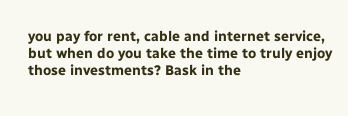you pay for rent, cable and internet service, but when do you take the time to truly enjoy those investments? Bask in the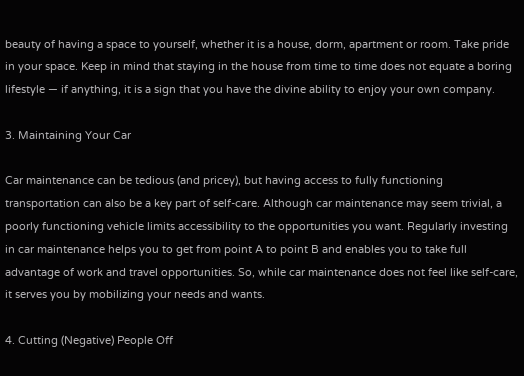beauty of having a space to yourself, whether it is a house, dorm, apartment or room. Take pride in your space. Keep in mind that staying in the house from time to time does not equate a boring lifestyle — if anything, it is a sign that you have the divine ability to enjoy your own company.

3. Maintaining Your Car

Car maintenance can be tedious (and pricey), but having access to fully functioning transportation can also be a key part of self-care. Although car maintenance may seem trivial, a poorly functioning vehicle limits accessibility to the opportunities you want. Regularly investing in car maintenance helps you to get from point A to point B and enables you to take full advantage of work and travel opportunities. So, while car maintenance does not feel like self-care, it serves you by mobilizing your needs and wants.

4. Cutting (Negative) People Off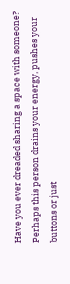Have you ever dreaded sharing a space with someone? Perhaps this person drains your energy, pushes your buttons or just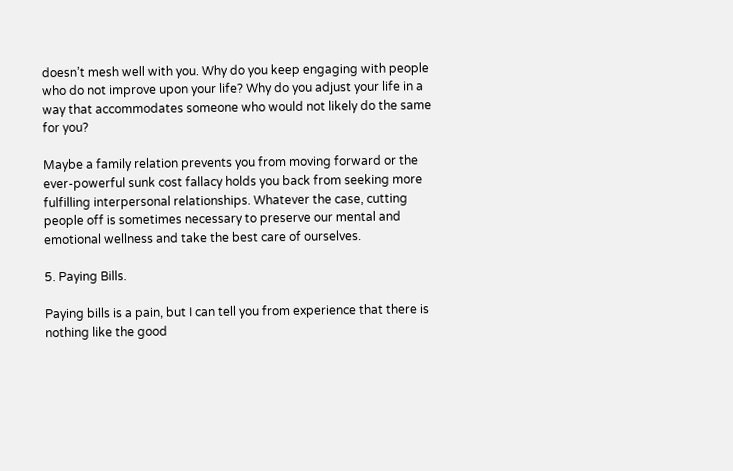doesn’t mesh well with you. Why do you keep engaging with people who do not improve upon your life? Why do you adjust your life in a way that accommodates someone who would not likely do the same for you?

Maybe a family relation prevents you from moving forward or the ever-powerful sunk cost fallacy holds you back from seeking more fulfilling interpersonal relationships. Whatever the case, cutting people off is sometimes necessary to preserve our mental and emotional wellness and take the best care of ourselves.

5. Paying Bills.

Paying bills is a pain, but I can tell you from experience that there is nothing like the good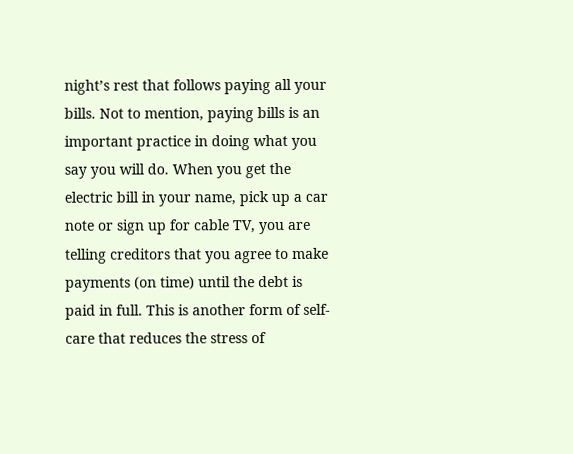night’s rest that follows paying all your bills. Not to mention, paying bills is an important practice in doing what you say you will do. When you get the electric bill in your name, pick up a car note or sign up for cable TV, you are telling creditors that you agree to make payments (on time) until the debt is paid in full. This is another form of self-care that reduces the stress of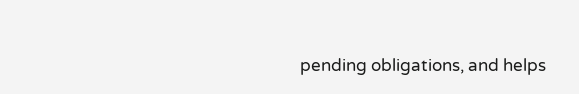pending obligations, and helps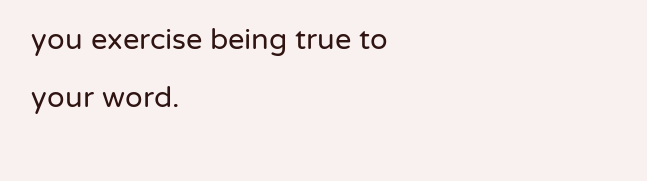you exercise being true to your word.